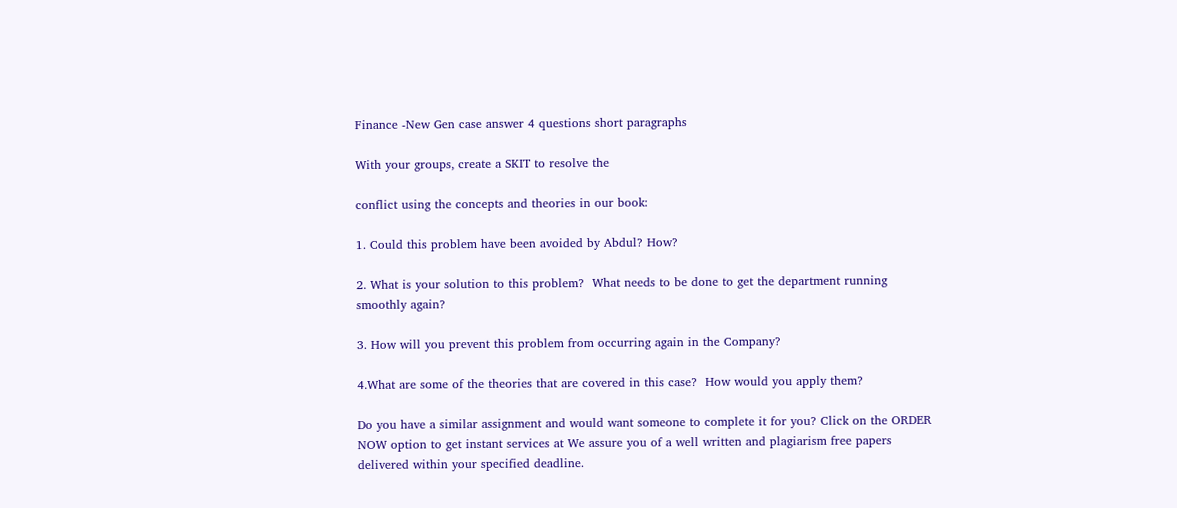Finance -New Gen case answer 4 questions short paragraphs

With your groups, create a SKIT to resolve the

conflict using the concepts and theories in our book:

1. Could this problem have been avoided by Abdul? How?

2. What is your solution to this problem?  What needs to be done to get the department running smoothly again?

3. How will you prevent this problem from occurring again in the Company?

4.What are some of the theories that are covered in this case?  How would you apply them?

Do you have a similar assignment and would want someone to complete it for you? Click on the ORDER NOW option to get instant services at We assure you of a well written and plagiarism free papers delivered within your specified deadline.